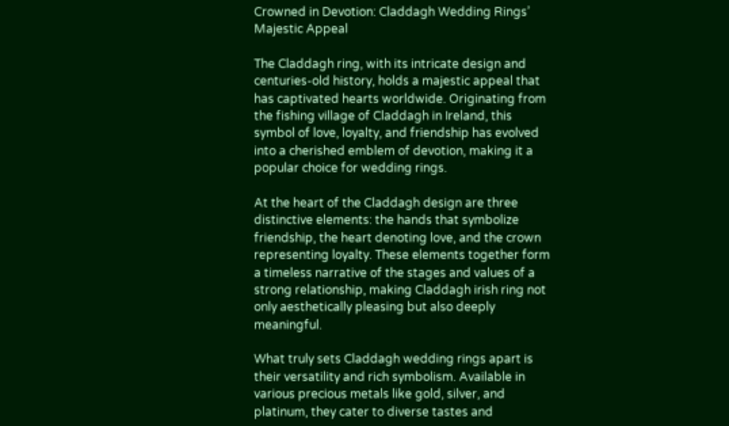Crowned in Devotion: Claddagh Wedding Rings’ Majestic Appeal

The Claddagh ring, with its intricate design and centuries-old history, holds a majestic appeal that has captivated hearts worldwide. Originating from the fishing village of Claddagh in Ireland, this symbol of love, loyalty, and friendship has evolved into a cherished emblem of devotion, making it a popular choice for wedding rings.

At the heart of the Claddagh design are three distinctive elements: the hands that symbolize friendship, the heart denoting love, and the crown representing loyalty. These elements together form a timeless narrative of the stages and values of a strong relationship, making Claddagh irish ring not only aesthetically pleasing but also deeply meaningful.

What truly sets Claddagh wedding rings apart is their versatility and rich symbolism. Available in various precious metals like gold, silver, and platinum, they cater to diverse tastes and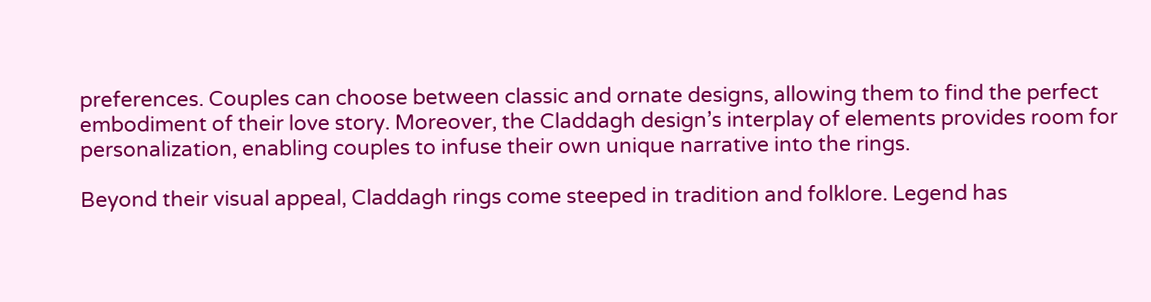preferences. Couples can choose between classic and ornate designs, allowing them to find the perfect embodiment of their love story. Moreover, the Claddagh design’s interplay of elements provides room for personalization, enabling couples to infuse their own unique narrative into the rings.

Beyond their visual appeal, Claddagh rings come steeped in tradition and folklore. Legend has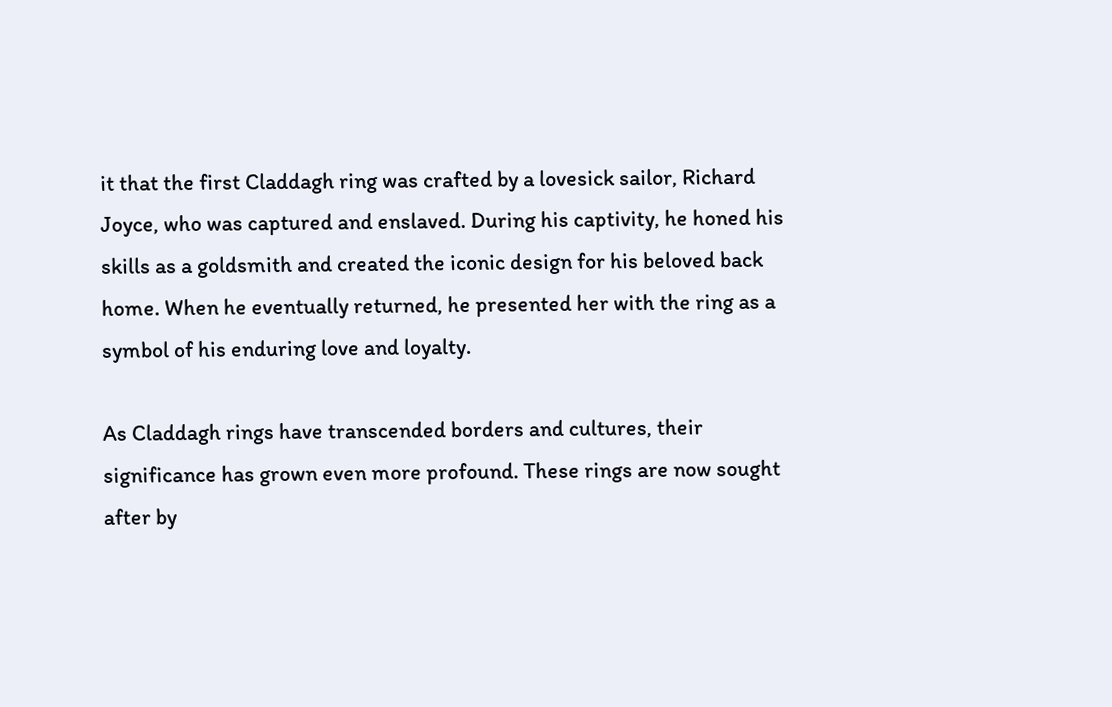it that the first Claddagh ring was crafted by a lovesick sailor, Richard Joyce, who was captured and enslaved. During his captivity, he honed his skills as a goldsmith and created the iconic design for his beloved back home. When he eventually returned, he presented her with the ring as a symbol of his enduring love and loyalty.

As Claddagh rings have transcended borders and cultures, their significance has grown even more profound. These rings are now sought after by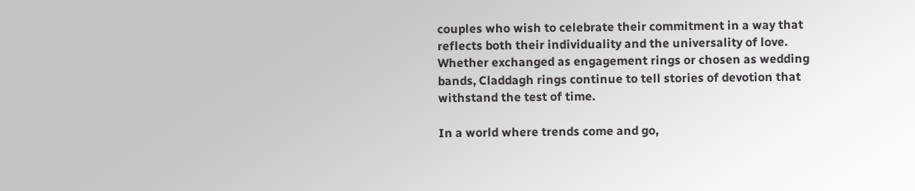couples who wish to celebrate their commitment in a way that reflects both their individuality and the universality of love. Whether exchanged as engagement rings or chosen as wedding bands, Claddagh rings continue to tell stories of devotion that withstand the test of time.

In a world where trends come and go,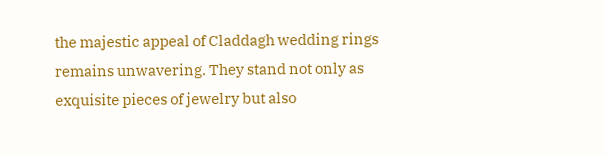the majestic appeal of Claddagh wedding rings remains unwavering. They stand not only as exquisite pieces of jewelry but also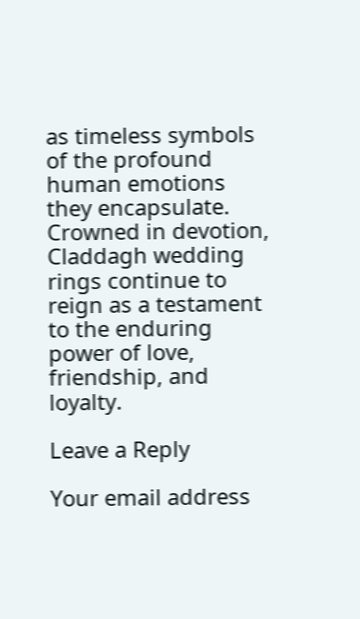as timeless symbols of the profound human emotions they encapsulate. Crowned in devotion, Claddagh wedding rings continue to reign as a testament to the enduring power of love, friendship, and loyalty.

Leave a Reply

Your email address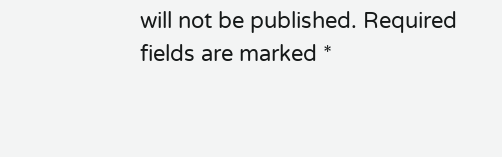will not be published. Required fields are marked *